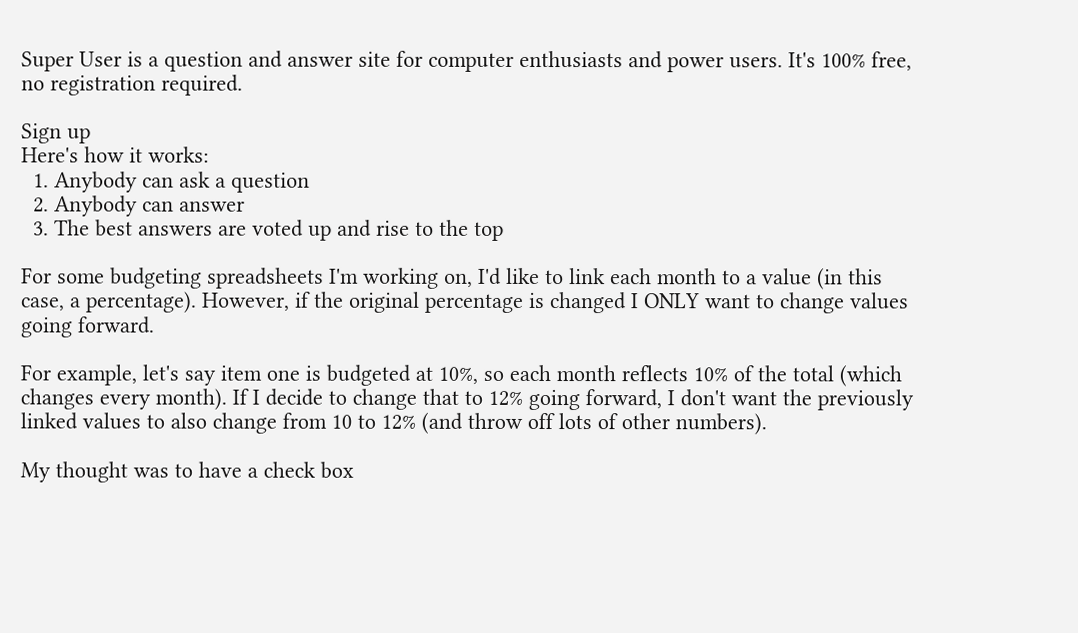Super User is a question and answer site for computer enthusiasts and power users. It's 100% free, no registration required.

Sign up
Here's how it works:
  1. Anybody can ask a question
  2. Anybody can answer
  3. The best answers are voted up and rise to the top

For some budgeting spreadsheets I'm working on, I'd like to link each month to a value (in this case, a percentage). However, if the original percentage is changed I ONLY want to change values going forward.

For example, let's say item one is budgeted at 10%, so each month reflects 10% of the total (which changes every month). If I decide to change that to 12% going forward, I don't want the previously linked values to also change from 10 to 12% (and throw off lots of other numbers).

My thought was to have a check box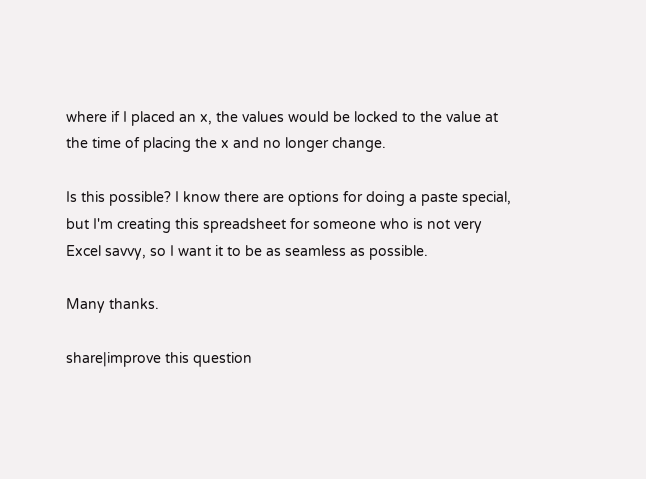where if I placed an x, the values would be locked to the value at the time of placing the x and no longer change.

Is this possible? I know there are options for doing a paste special, but I'm creating this spreadsheet for someone who is not very Excel savvy, so I want it to be as seamless as possible.

Many thanks.

share|improve this question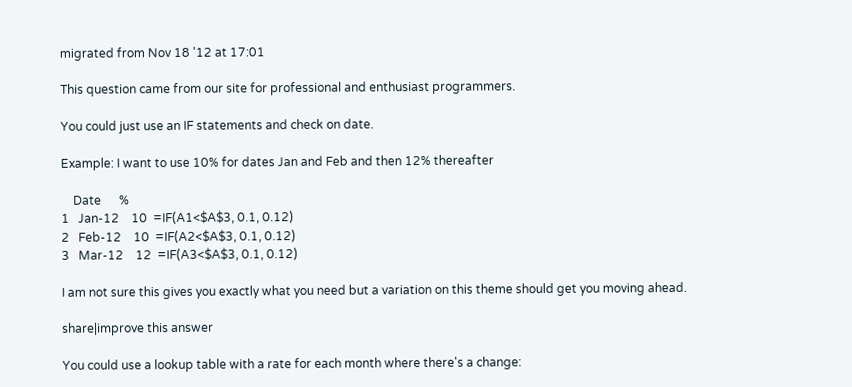migrated from Nov 18 '12 at 17:01

This question came from our site for professional and enthusiast programmers.

You could just use an IF statements and check on date.

Example: I want to use 10% for dates Jan and Feb and then 12% thereafter

    Date      %
1   Jan-12    10  =IF(A1<$A$3, 0.1, 0.12)
2   Feb-12    10  =IF(A2<$A$3, 0.1, 0.12)
3   Mar-12    12  =IF(A3<$A$3, 0.1, 0.12)

I am not sure this gives you exactly what you need but a variation on this theme should get you moving ahead.

share|improve this answer

You could use a lookup table with a rate for each month where there's a change: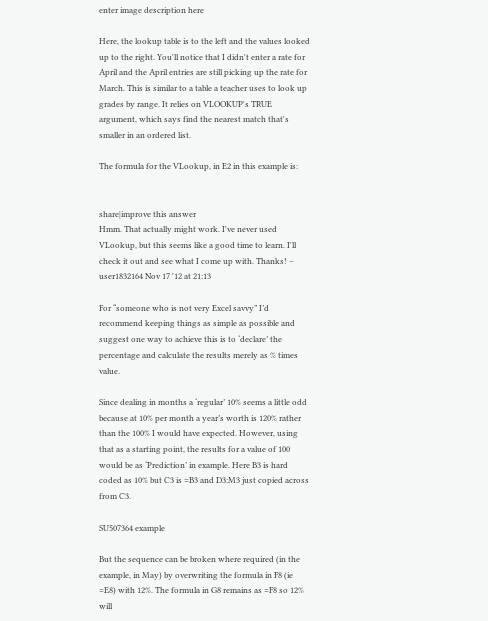enter image description here

Here, the lookup table is to the left and the values looked up to the right. You'll notice that I didn't enter a rate for April and the April entries are still picking up the rate for March. This is similar to a table a teacher uses to look up grades by range. It relies on VLOOKUP's TRUE argument, which says find the nearest match that's smaller in an ordered list.

The formula for the VLookup, in E2 in this example is:


share|improve this answer
Hmm. That actually might work. I've never used VLookup, but this seems like a good time to learn. I'll check it out and see what I come up with. Thanks! – user1832164 Nov 17 '12 at 21:13

For “someone who is not very Excel savvy” I’d recommend keeping things as simple as possible and suggest one way to achieve this is to ‘declare’ the percentage and calculate the results merely as % times value.

Since dealing in months a ‘regular’ 10% seems a little odd because at 10% per month a year’s worth is 120% rather than the 100% I would have expected. However, using that as a starting point, the results for a value of 100 would be as ‘Prediction’ in example. Here B3 is hard coded as 10% but C3 is =B3 and D3:M3 just copied across from C3.

SU507364 example

But the sequence can be broken where required (in the example, in May) by overwriting the formula in F8 (ie =E8) with 12%. The formula in G8 remains as =F8 so 12% will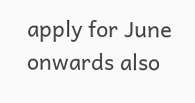apply for June onwards also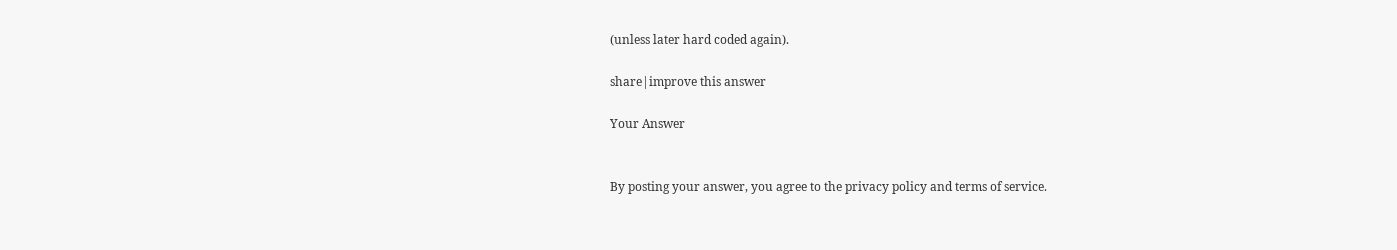(unless later hard coded again).

share|improve this answer

Your Answer


By posting your answer, you agree to the privacy policy and terms of service.